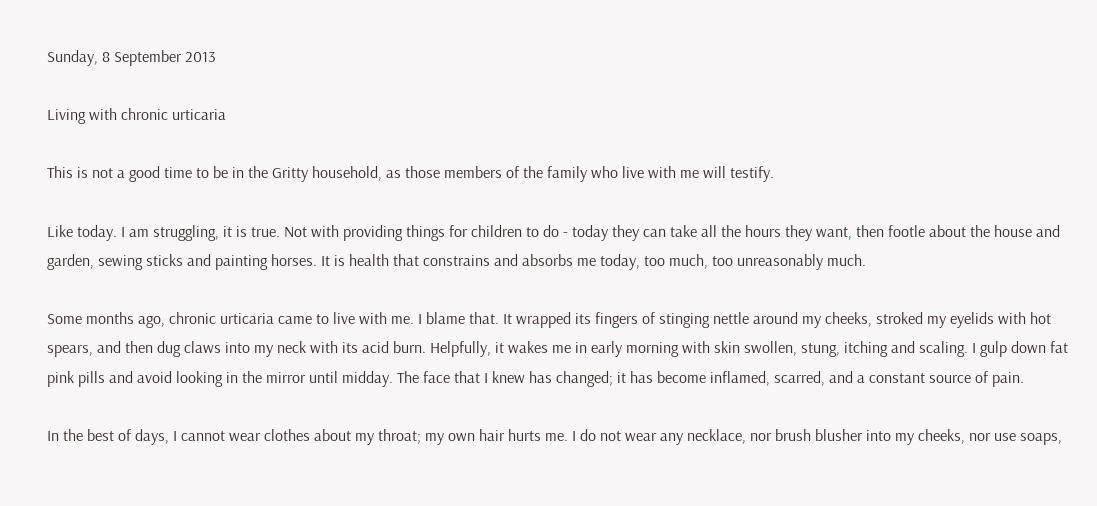Sunday, 8 September 2013

Living with chronic urticaria

This is not a good time to be in the Gritty household, as those members of the family who live with me will testify.

Like today. I am struggling, it is true. Not with providing things for children to do - today they can take all the hours they want, then footle about the house and garden, sewing sticks and painting horses. It is health that constrains and absorbs me today, too much, too unreasonably much.

Some months ago, chronic urticaria came to live with me. I blame that. It wrapped its fingers of stinging nettle around my cheeks, stroked my eyelids with hot spears, and then dug claws into my neck with its acid burn. Helpfully, it wakes me in early morning with skin swollen, stung, itching and scaling. I gulp down fat pink pills and avoid looking in the mirror until midday. The face that I knew has changed; it has become inflamed, scarred, and a constant source of pain.

In the best of days, I cannot wear clothes about my throat; my own hair hurts me. I do not wear any necklace, nor brush blusher into my cheeks, nor use soaps,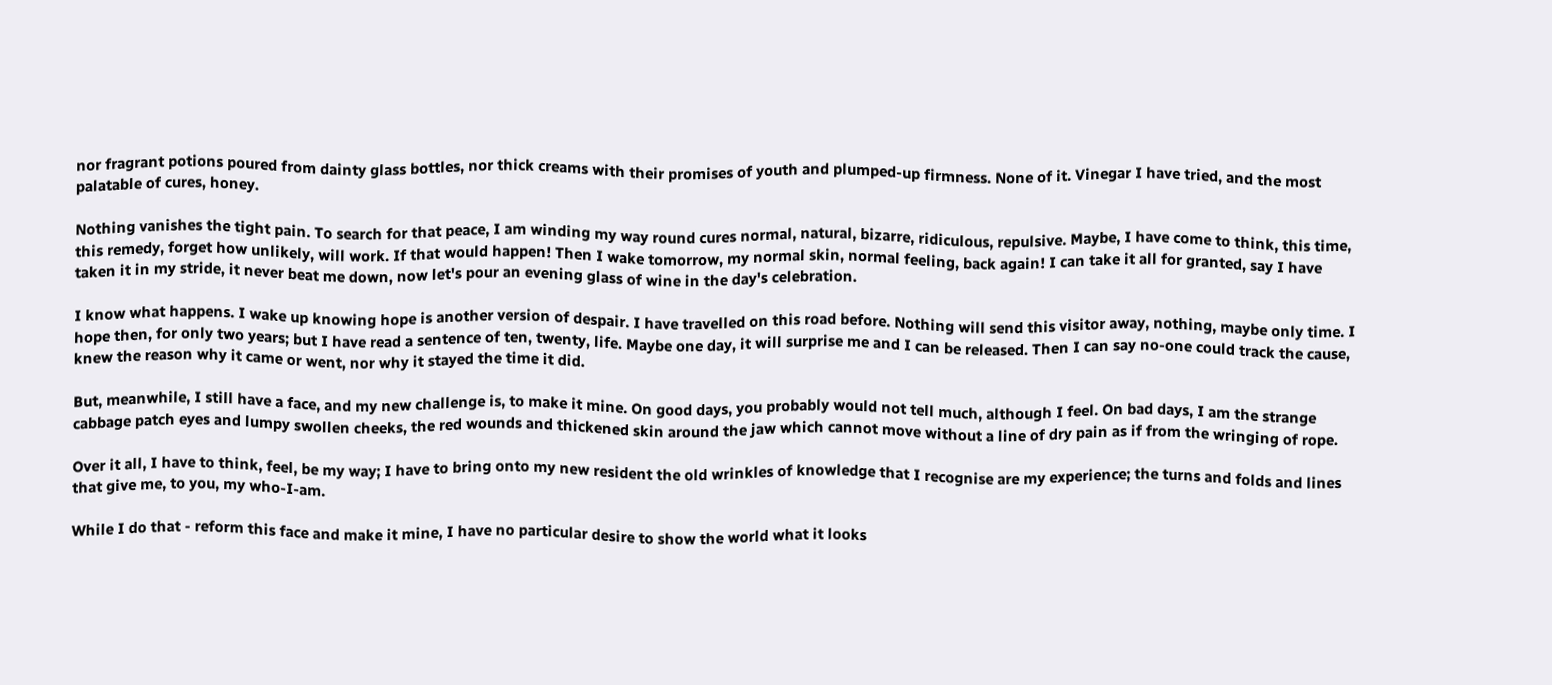nor fragrant potions poured from dainty glass bottles, nor thick creams with their promises of youth and plumped-up firmness. None of it. Vinegar I have tried, and the most palatable of cures, honey.

Nothing vanishes the tight pain. To search for that peace, I am winding my way round cures normal, natural, bizarre, ridiculous, repulsive. Maybe, I have come to think, this time, this remedy, forget how unlikely, will work. If that would happen! Then I wake tomorrow, my normal skin, normal feeling, back again! I can take it all for granted, say I have taken it in my stride, it never beat me down, now let's pour an evening glass of wine in the day's celebration.

I know what happens. I wake up knowing hope is another version of despair. I have travelled on this road before. Nothing will send this visitor away, nothing, maybe only time. I hope then, for only two years; but I have read a sentence of ten, twenty, life. Maybe one day, it will surprise me and I can be released. Then I can say no-one could track the cause, knew the reason why it came or went, nor why it stayed the time it did.

But, meanwhile, I still have a face, and my new challenge is, to make it mine. On good days, you probably would not tell much, although I feel. On bad days, I am the strange cabbage patch eyes and lumpy swollen cheeks, the red wounds and thickened skin around the jaw which cannot move without a line of dry pain as if from the wringing of rope.

Over it all, I have to think, feel, be my way; I have to bring onto my new resident the old wrinkles of knowledge that I recognise are my experience; the turns and folds and lines that give me, to you, my who-I-am.

While I do that - reform this face and make it mine, I have no particular desire to show the world what it looks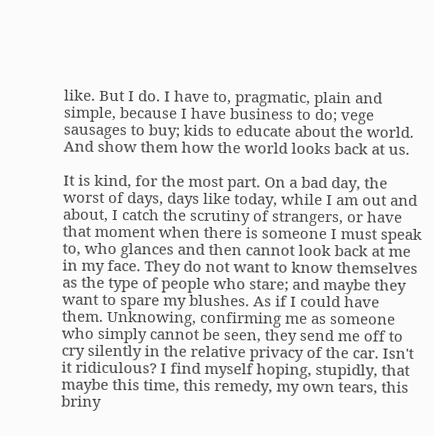like. But I do. I have to, pragmatic, plain and simple, because I have business to do; vege sausages to buy; kids to educate about the world. And show them how the world looks back at us.

It is kind, for the most part. On a bad day, the worst of days, days like today, while I am out and about, I catch the scrutiny of strangers, or have that moment when there is someone I must speak to, who glances and then cannot look back at me in my face. They do not want to know themselves as the type of people who stare; and maybe they want to spare my blushes. As if I could have them. Unknowing, confirming me as someone who simply cannot be seen, they send me off to cry silently in the relative privacy of the car. Isn't it ridiculous? I find myself hoping, stupidly, that maybe this time, this remedy, my own tears, this briny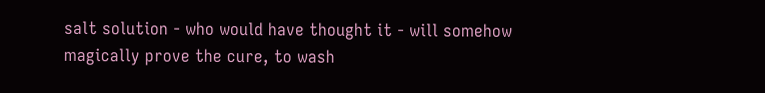salt solution - who would have thought it - will somehow magically prove the cure, to wash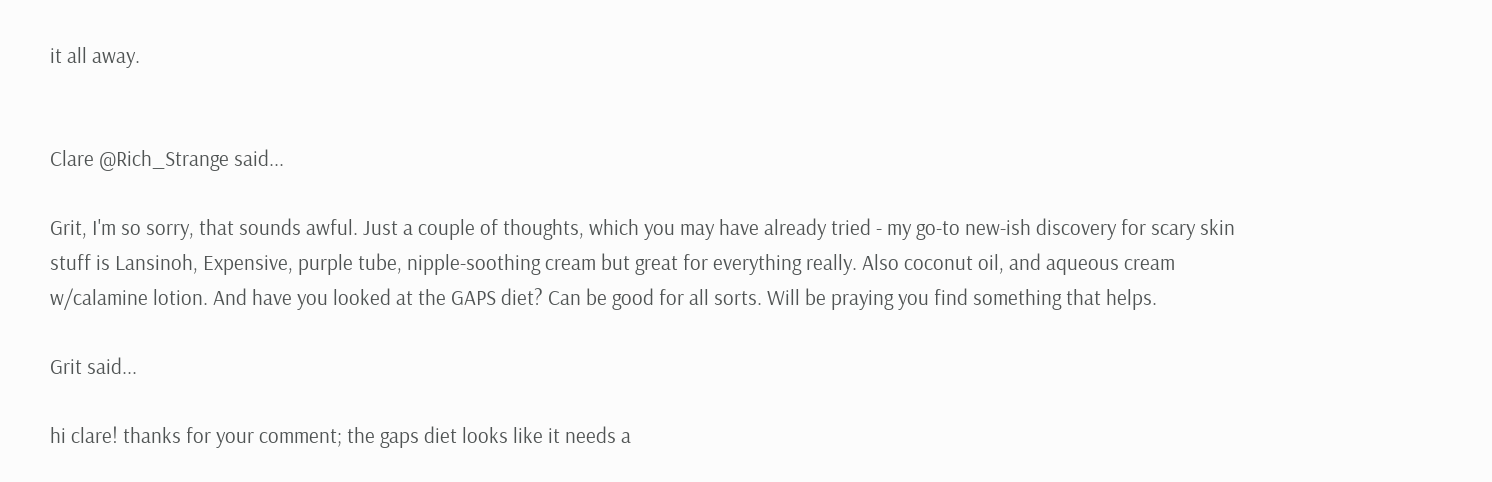it all away.


Clare @Rich_Strange said...

Grit, I'm so sorry, that sounds awful. Just a couple of thoughts, which you may have already tried - my go-to new-ish discovery for scary skin stuff is Lansinoh, Expensive, purple tube, nipple-soothing cream but great for everything really. Also coconut oil, and aqueous cream w/calamine lotion. And have you looked at the GAPS diet? Can be good for all sorts. Will be praying you find something that helps.

Grit said...

hi clare! thanks for your comment; the gaps diet looks like it needs a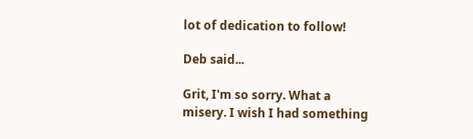lot of dedication to follow!

Deb said...

Grit, I'm so sorry. What a misery. I wish I had something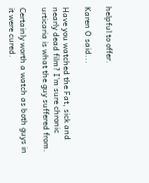helpful to offer.

Karen O said...

Have you watched the Fat, sick and nearly dead film? I'm sure chronic urticaria is what the guy suffered from.

Certainly worth a watch as both guys in it were cured.